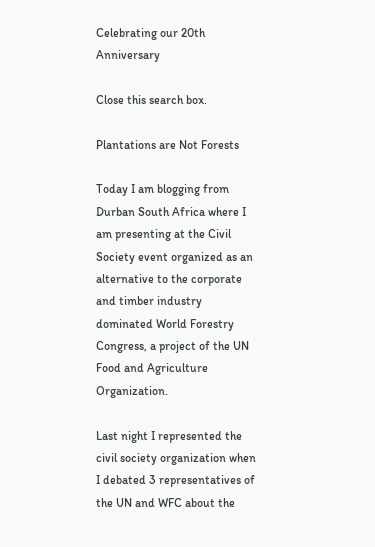Celebrating our 20th Anniversary

Close this search box.

Plantations are Not Forests

Today I am blogging from Durban South Africa where I am presenting at the Civil Society event organized as an alternative to the corporate and timber industry dominated World Forestry Congress, a project of the UN Food and Agriculture Organization.

Last night I represented the civil society organization when I debated 3 representatives of the UN and WFC about the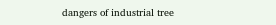dangers of industrial tree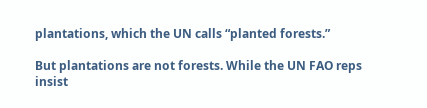plantations, which the UN calls “planted forests.”

But plantations are not forests. While the UN FAO reps insist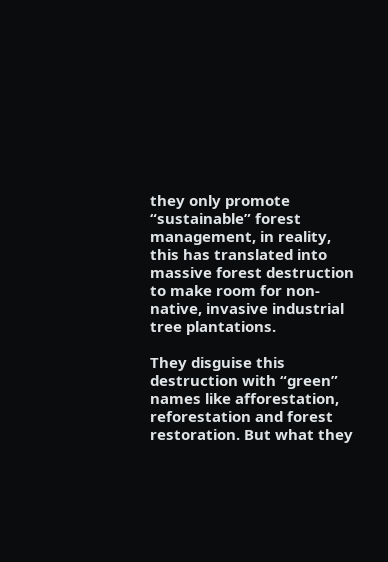they only promote “sustainable” forest management, in reality, this has translated into massive forest destruction to make room for non-native, invasive industrial tree plantations.

They disguise this destruction with “green” names like afforestation, reforestation and forest restoration. But what they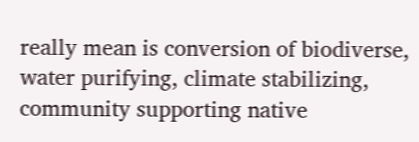really mean is conversion of biodiverse, water purifying, climate stabilizing, community supporting native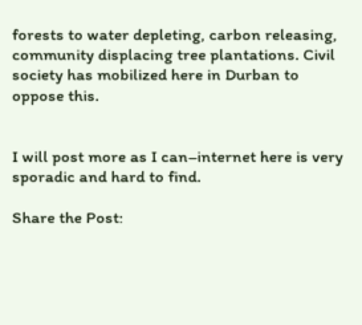forests to water depleting, carbon releasing, community displacing tree plantations. Civil society has mobilized here in Durban to oppose this.


I will post more as I can–internet here is very sporadic and hard to find.

Share the Post: